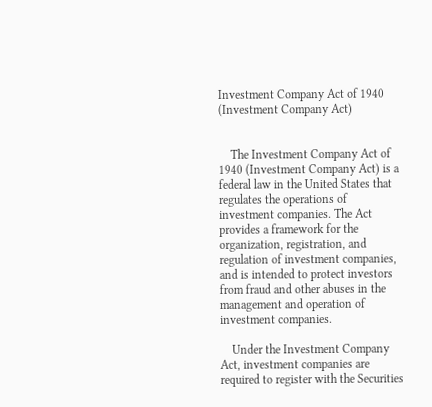Investment Company Act of 1940 (Investment Company Act)


    The Investment Company Act of 1940 (Investment Company Act) is a federal law in the United States that regulates the operations of investment companies. The Act provides a framework for the organization, registration, and regulation of investment companies, and is intended to protect investors from fraud and other abuses in the management and operation of investment companies.

    Under the Investment Company Act, investment companies are required to register with the Securities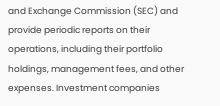and Exchange Commission (SEC) and provide periodic reports on their operations, including their portfolio holdings, management fees, and other expenses. Investment companies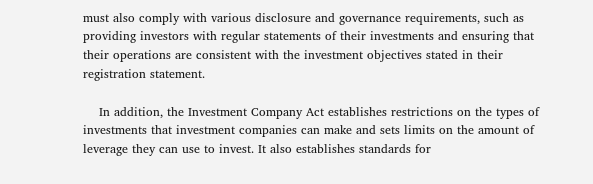must also comply with various disclosure and governance requirements, such as providing investors with regular statements of their investments and ensuring that their operations are consistent with the investment objectives stated in their registration statement.

    In addition, the Investment Company Act establishes restrictions on the types of investments that investment companies can make and sets limits on the amount of leverage they can use to invest. It also establishes standards for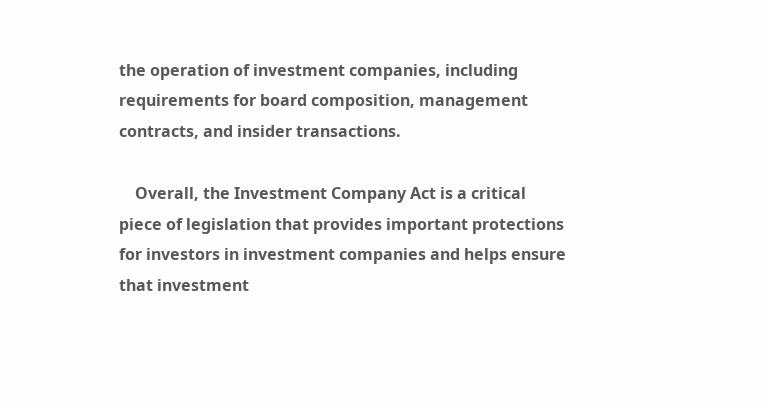the operation of investment companies, including requirements for board composition, management contracts, and insider transactions.

    Overall, the Investment Company Act is a critical piece of legislation that provides important protections for investors in investment companies and helps ensure that investment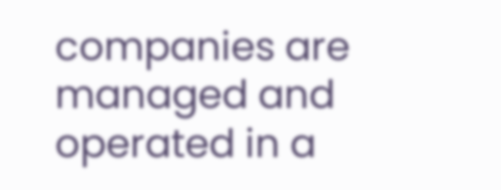companies are managed and operated in a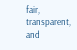fair, transparent, and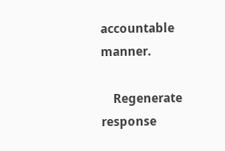accountable manner.

    Regenerate response